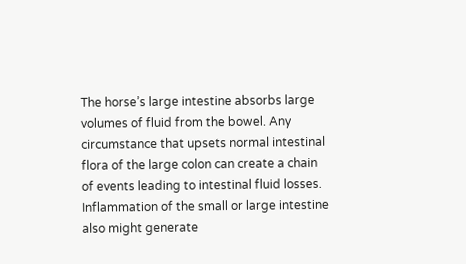The horse’s large intestine absorbs large volumes of fluid from the bowel. Any circumstance that upsets normal intestinal flora of the large colon can create a chain of events leading to intestinal fluid losses. Inflammation of the small or large intestine also might generate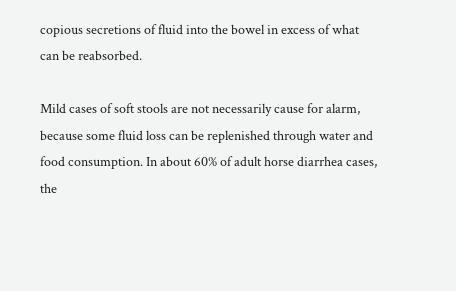copious secretions of fluid into the bowel in excess of what can be reabsorbed.

Mild cases of soft stools are not necessarily cause for alarm, because some fluid loss can be replenished through water and food consumption. In about 60% of adult horse diarrhea cases, the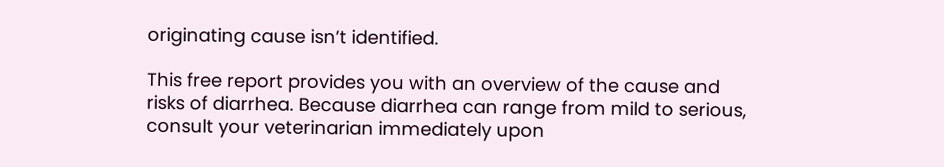originating cause isn’t identified.

This free report provides you with an overview of the cause and risks of diarrhea. Because diarrhea can range from mild to serious, consult your veterinarian immediately upon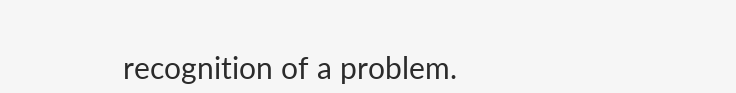recognition of a problem.